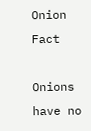Onion Fact

Onions have no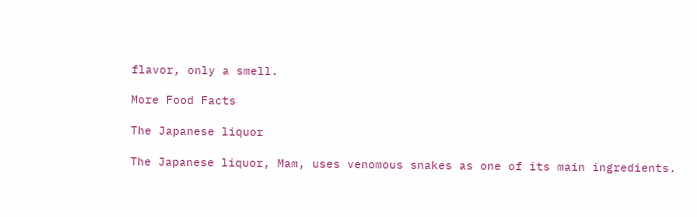flavor, only a smell.

More Food Facts

The Japanese liquor

The Japanese liquor, Mam, uses venomous snakes as one of its main ingredients.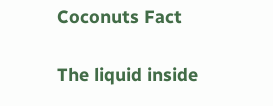Coconuts Fact

The liquid inside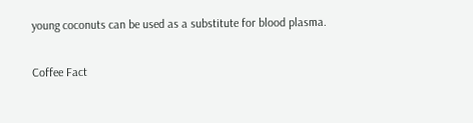young coconuts can be used as a substitute for blood plasma.

Coffee Fact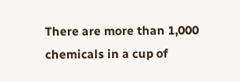There are more than 1,000 chemicals in a cup of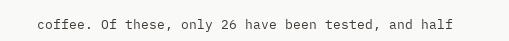coffee. Of these, only 26 have been tested, and half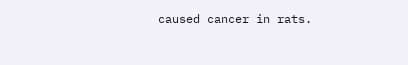caused cancer in rats.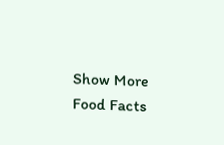Show More Food Facts